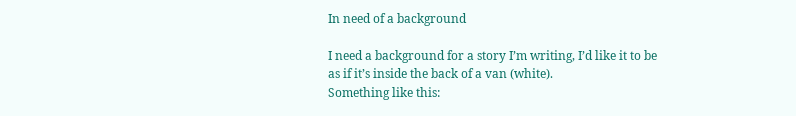In need of a background

I need a background for a story I’m writing, I’d like it to be as if it’s inside the back of a van (white).
Something like this: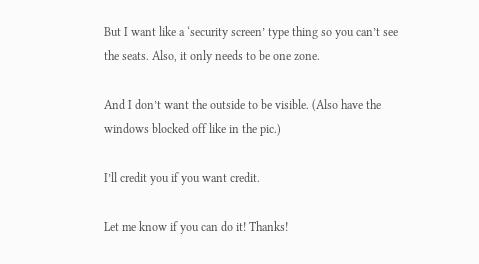But I want like a ‘security screen’ type thing so you can’t see the seats. Also, it only needs to be one zone.

And I don’t want the outside to be visible. (Also have the windows blocked off like in the pic.)

I’ll credit you if you want credit.

Let me know if you can do it! Thanks!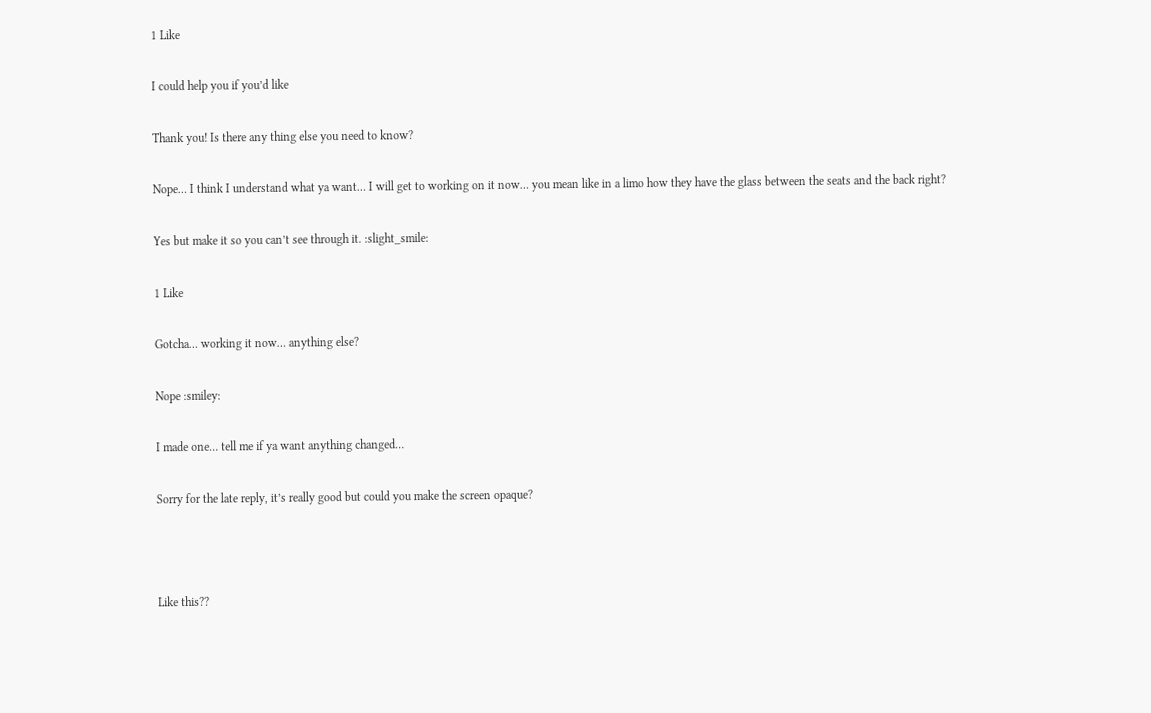1 Like

I could help you if you’d like

Thank you! Is there any thing else you need to know?

Nope… I think I understand what ya want… I will get to working on it now… you mean like in a limo how they have the glass between the seats and the back right?

Yes but make it so you can’t see through it. :slight_smile:

1 Like

Gotcha… working it now… anything else?

Nope :smiley:

I made one… tell me if ya want anything changed…

Sorry for the late reply, it’s really good but could you make the screen opaque?



Like this??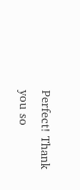Perfect! Thank you so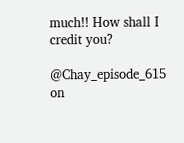much!! How shall I credit you?

@Chay_episode_615 on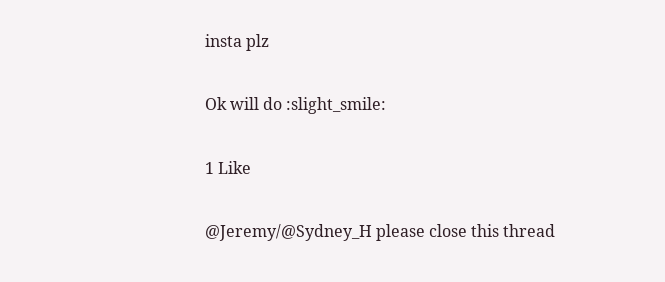insta plz

Ok will do :slight_smile:

1 Like

@Jeremy/@Sydney_H please close this thread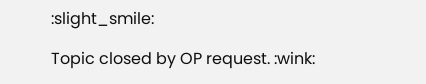:slight_smile:

Topic closed by OP request. :wink: